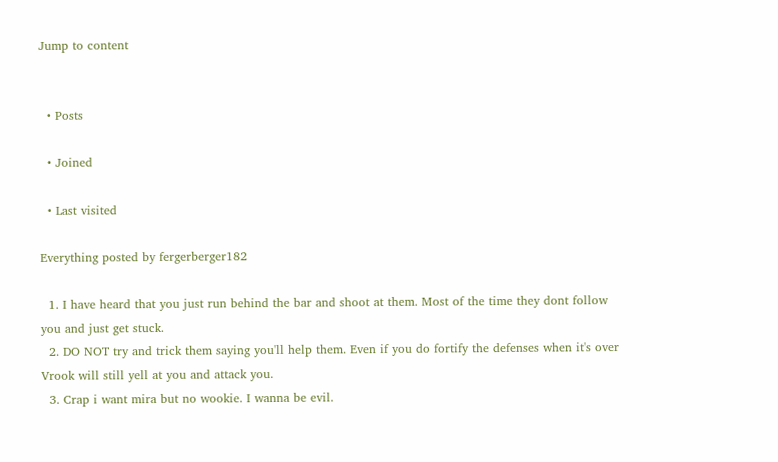Jump to content


  • Posts

  • Joined

  • Last visited

Everything posted by fergerberger182

  1. I have heard that you just run behind the bar and shoot at them. Most of the time they dont follow you and just get stuck.
  2. DO NOT try and trick them saying you'll help them. Even if you do fortify the defenses when it's over Vrook will still yell at you and attack you.
  3. Crap i want mira but no wookie. I wanna be evil.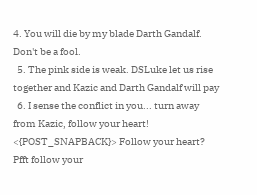4. You will die by my blade Darth Gandalf. Don't be a fool.
  5. The pink side is weak. DSLuke let us rise together and Kazic and Darth Gandalf will pay
  6. I sense the conflict in you... turn away from Kazic, follow your heart! <{POST_SNAPBACK}> Follow your heart? Pfft follow your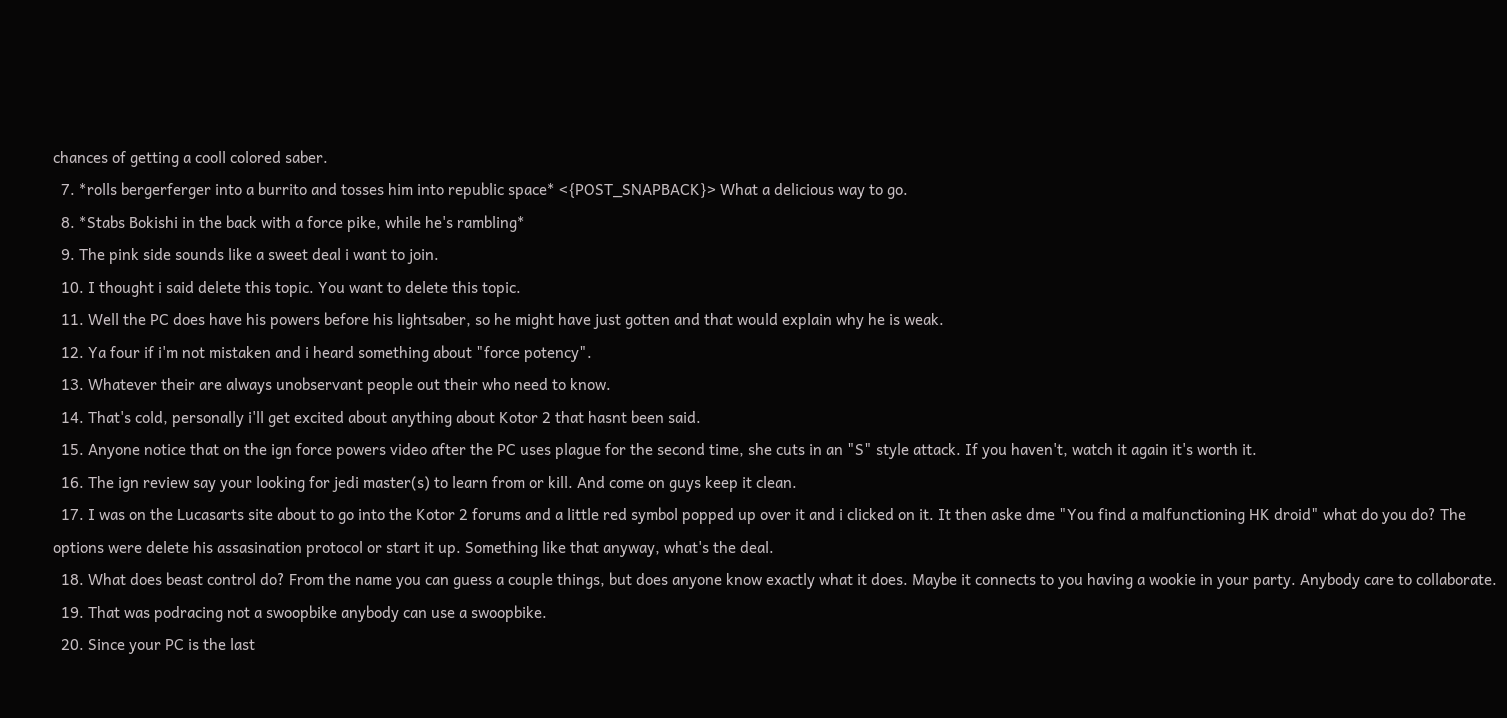chances of getting a cooll colored saber.
  7. *rolls bergerferger into a burrito and tosses him into republic space* <{POST_SNAPBACK}> What a delicious way to go.
  8. *Stabs Bokishi in the back with a force pike, while he's rambling*
  9. The pink side sounds like a sweet deal i want to join.
  10. I thought i said delete this topic. You want to delete this topic.
  11. Well the PC does have his powers before his lightsaber, so he might have just gotten and that would explain why he is weak.
  12. Ya four if i'm not mistaken and i heard something about "force potency".
  13. Whatever their are always unobservant people out their who need to know.
  14. That's cold, personally i'll get excited about anything about Kotor 2 that hasnt been said.
  15. Anyone notice that on the ign force powers video after the PC uses plague for the second time, she cuts in an "S" style attack. If you haven't, watch it again it's worth it.
  16. The ign review say your looking for jedi master(s) to learn from or kill. And come on guys keep it clean.
  17. I was on the Lucasarts site about to go into the Kotor 2 forums and a little red symbol popped up over it and i clicked on it. It then aske dme "You find a malfunctioning HK droid" what do you do? The options were delete his assasination protocol or start it up. Something like that anyway, what's the deal.
  18. What does beast control do? From the name you can guess a couple things, but does anyone know exactly what it does. Maybe it connects to you having a wookie in your party. Anybody care to collaborate.
  19. That was podracing not a swoopbike anybody can use a swoopbike.
  20. Since your PC is the last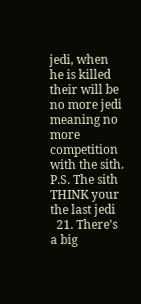jedi, when he is killed their will be no more jedi meaning no more competition with the sith. P.S. The sith THINK your the last jedi
  21. There's a big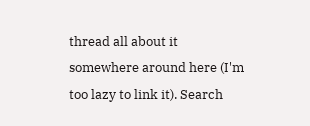thread all about it somewhere around here (I'm too lazy to link it). Search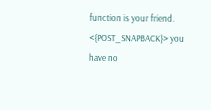function is your friend. <{POST_SNAPBACK}> you have no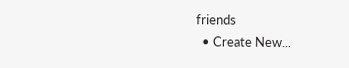friends
  • Create New...